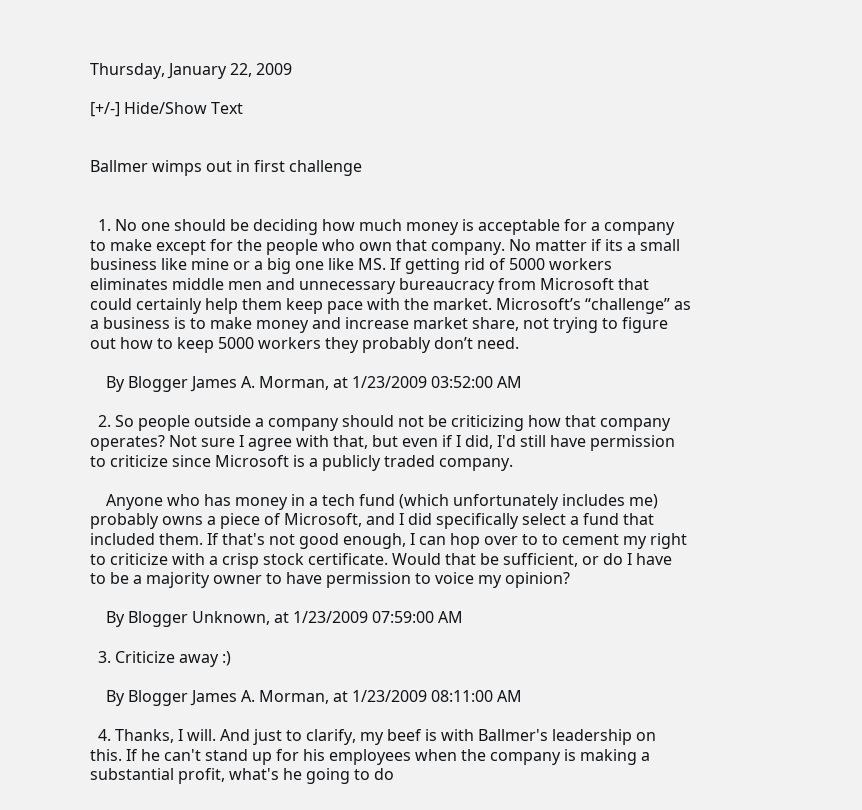Thursday, January 22, 2009

[+/-] Hide/Show Text


Ballmer wimps out in first challenge


  1. No one should be deciding how much money is acceptable for a company to make except for the people who own that company. No matter if its a small business like mine or a big one like MS. If getting rid of 5000 workers eliminates middle men and unnecessary bureaucracy from Microsoft that could certainly help them keep pace with the market. Microsoft’s “challenge” as a business is to make money and increase market share, not trying to figure out how to keep 5000 workers they probably don’t need.

    By Blogger James A. Morman, at 1/23/2009 03:52:00 AM

  2. So people outside a company should not be criticizing how that company operates? Not sure I agree with that, but even if I did, I'd still have permission to criticize since Microsoft is a publicly traded company.

    Anyone who has money in a tech fund (which unfortunately includes me) probably owns a piece of Microsoft, and I did specifically select a fund that included them. If that's not good enough, I can hop over to to cement my right to criticize with a crisp stock certificate. Would that be sufficient, or do I have to be a majority owner to have permission to voice my opinion?

    By Blogger Unknown, at 1/23/2009 07:59:00 AM

  3. Criticize away :)

    By Blogger James A. Morman, at 1/23/2009 08:11:00 AM

  4. Thanks, I will. And just to clarify, my beef is with Ballmer's leadership on this. If he can't stand up for his employees when the company is making a substantial profit, what's he going to do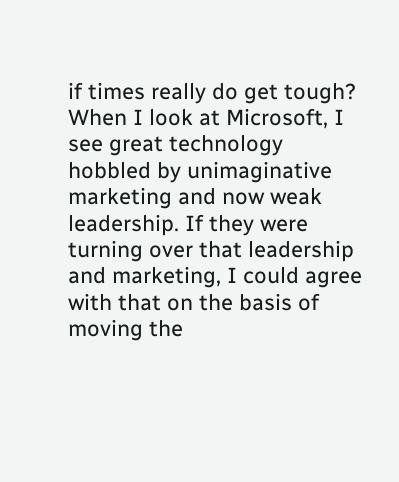if times really do get tough? When I look at Microsoft, I see great technology hobbled by unimaginative marketing and now weak leadership. If they were turning over that leadership and marketing, I could agree with that on the basis of moving the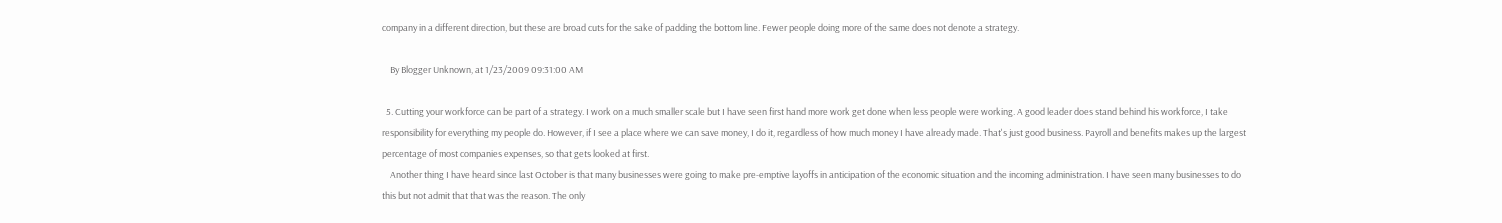company in a different direction, but these are broad cuts for the sake of padding the bottom line. Fewer people doing more of the same does not denote a strategy.

    By Blogger Unknown, at 1/23/2009 09:31:00 AM

  5. Cutting your workforce can be part of a strategy. I work on a much smaller scale but I have seen first hand more work get done when less people were working. A good leader does stand behind his workforce, I take responsibility for everything my people do. However, if I see a place where we can save money, I do it, regardless of how much money I have already made. That's just good business. Payroll and benefits makes up the largest percentage of most companies expenses, so that gets looked at first.
    Another thing I have heard since last October is that many businesses were going to make pre-emptive layoffs in anticipation of the economic situation and the incoming administration. I have seen many businesses to do this but not admit that that was the reason. The only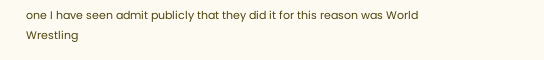one I have seen admit publicly that they did it for this reason was World Wrestling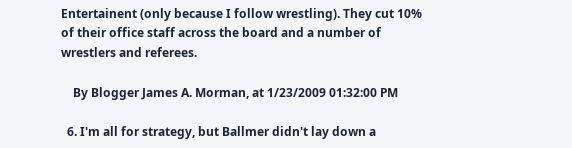Entertainent (only because I follow wrestling). They cut 10% of their office staff across the board and a number of wrestlers and referees.

    By Blogger James A. Morman, at 1/23/2009 01:32:00 PM

  6. I'm all for strategy, but Ballmer didn't lay down a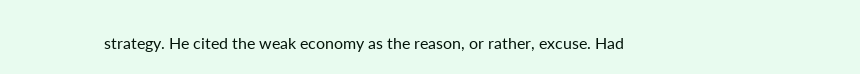strategy. He cited the weak economy as the reason, or rather, excuse. Had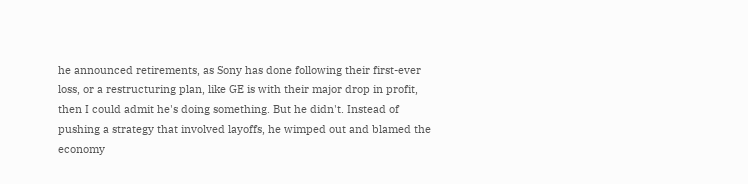he announced retirements, as Sony has done following their first-ever loss, or a restructuring plan, like GE is with their major drop in profit, then I could admit he's doing something. But he didn't. Instead of pushing a strategy that involved layoffs, he wimped out and blamed the economy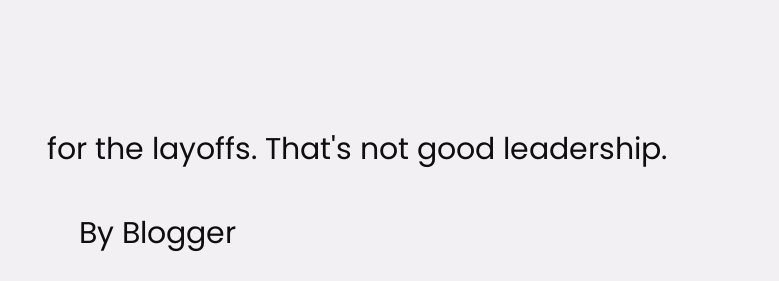for the layoffs. That's not good leadership.

    By Blogger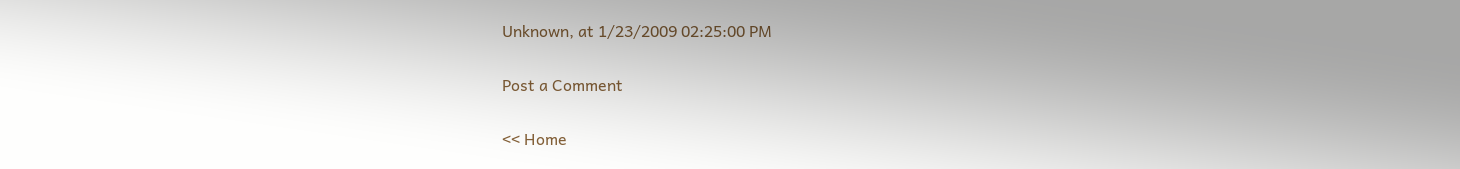Unknown, at 1/23/2009 02:25:00 PM

Post a Comment

<< Home